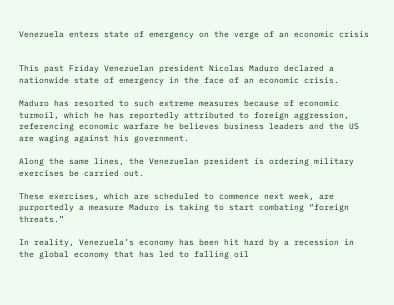Venezuela enters state of emergency on the verge of an economic crisis


This past Friday Venezuelan president Nicolas Maduro declared a nationwide state of emergency in the face of an economic crisis.

Maduro has resorted to such extreme measures because of economic turmoil, which he has reportedly attributed to foreign aggression, referencing economic warfare he believes business leaders and the US are waging against his government.

Along the same lines, the Venezuelan president is ordering military exercises be carried out.

These exercises, which are scheduled to commence next week, are purportedly a measure Maduro is taking to start combating “foreign threats.”

In reality, Venezuela’s economy has been hit hard by a recession in the global economy that has led to falling oil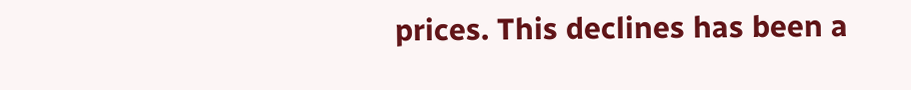prices. This declines has been a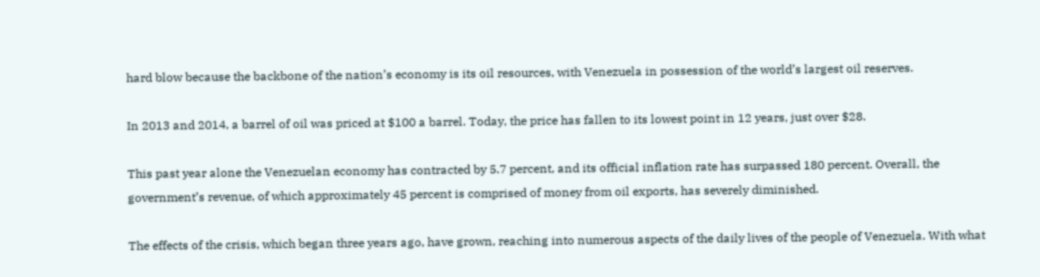hard blow because the backbone of the nation’s economy is its oil resources, with Venezuela in possession of the world’s largest oil reserves.

In 2013 and 2014, a barrel of oil was priced at $100 a barrel. Today, the price has fallen to its lowest point in 12 years, just over $28.

This past year alone the Venezuelan economy has contracted by 5.7 percent, and its official inflation rate has surpassed 180 percent. Overall, the government’s revenue, of which approximately 45 percent is comprised of money from oil exports, has severely diminished.

The effects of the crisis, which began three years ago, have grown, reaching into numerous aspects of the daily lives of the people of Venezuela. With what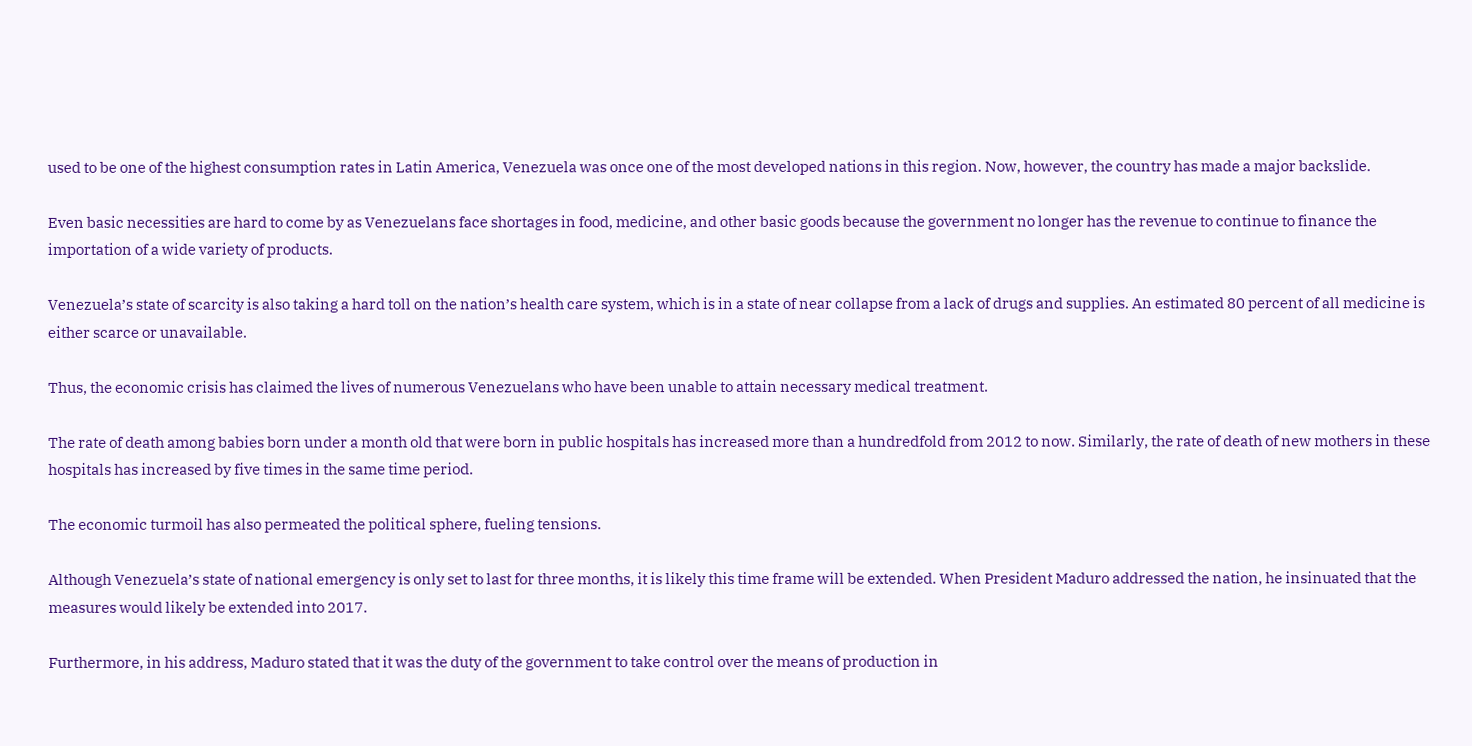used to be one of the highest consumption rates in Latin America, Venezuela was once one of the most developed nations in this region. Now, however, the country has made a major backslide.

Even basic necessities are hard to come by as Venezuelans face shortages in food, medicine, and other basic goods because the government no longer has the revenue to continue to finance the importation of a wide variety of products.

Venezuela’s state of scarcity is also taking a hard toll on the nation’s health care system, which is in a state of near collapse from a lack of drugs and supplies. An estimated 80 percent of all medicine is either scarce or unavailable.

Thus, the economic crisis has claimed the lives of numerous Venezuelans who have been unable to attain necessary medical treatment.

The rate of death among babies born under a month old that were born in public hospitals has increased more than a hundredfold from 2012 to now. Similarly, the rate of death of new mothers in these hospitals has increased by five times in the same time period.

The economic turmoil has also permeated the political sphere, fueling tensions.

Although Venezuela’s state of national emergency is only set to last for three months, it is likely this time frame will be extended. When President Maduro addressed the nation, he insinuated that the measures would likely be extended into 2017.

Furthermore, in his address, Maduro stated that it was the duty of the government to take control over the means of production in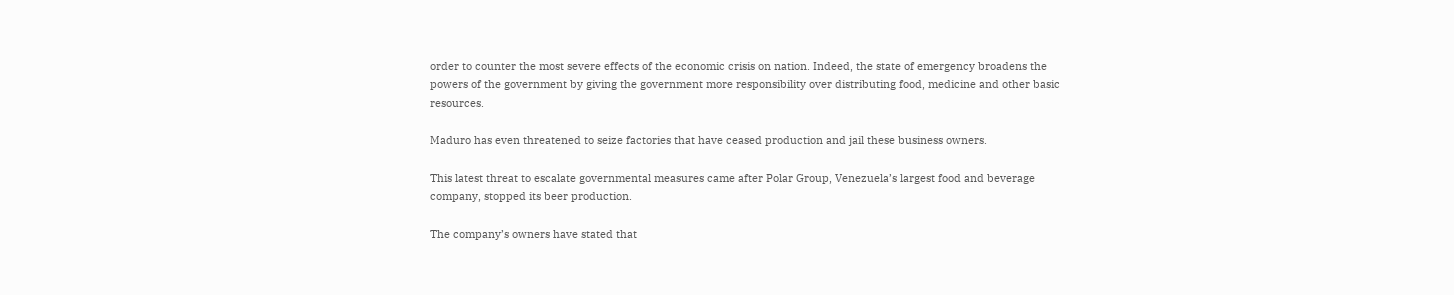order to counter the most severe effects of the economic crisis on nation. Indeed, the state of emergency broadens the powers of the government by giving the government more responsibility over distributing food, medicine and other basic resources.

Maduro has even threatened to seize factories that have ceased production and jail these business owners.

This latest threat to escalate governmental measures came after Polar Group, Venezuela’s largest food and beverage company, stopped its beer production.

The company’s owners have stated that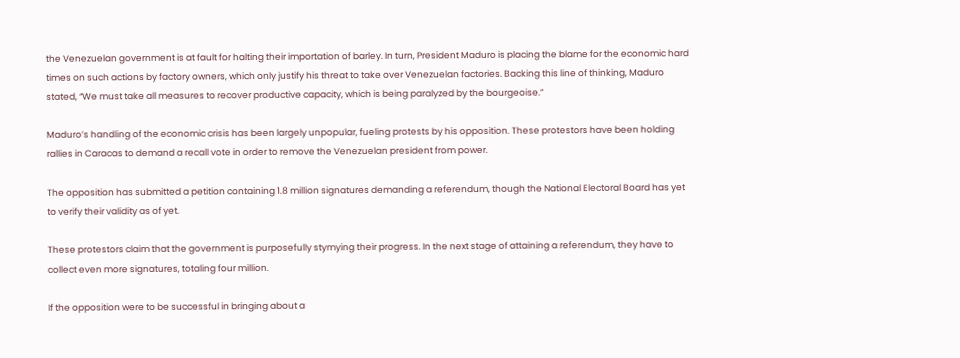the Venezuelan government is at fault for halting their importation of barley. In turn, President Maduro is placing the blame for the economic hard times on such actions by factory owners, which only justify his threat to take over Venezuelan factories. Backing this line of thinking, Maduro stated, “We must take all measures to recover productive capacity, which is being paralyzed by the bourgeoise.”

Maduro’s handling of the economic crisis has been largely unpopular, fueling protests by his opposition. These protestors have been holding rallies in Caracas to demand a recall vote in order to remove the Venezuelan president from power.

The opposition has submitted a petition containing 1.8 million signatures demanding a referendum, though the National Electoral Board has yet to verify their validity as of yet.

These protestors claim that the government is purposefully stymying their progress. In the next stage of attaining a referendum, they have to collect even more signatures, totaling four million.

If the opposition were to be successful in bringing about a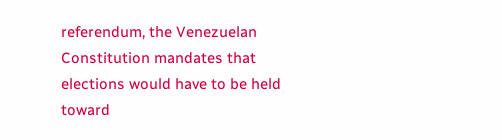referendum, the Venezuelan Constitution mandates that elections would have to be held toward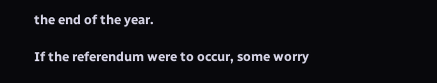the end of the year.

If the referendum were to occur, some worry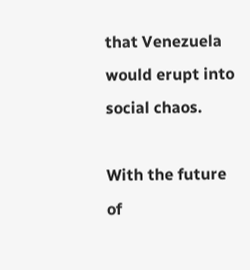that Venezuela would erupt into social chaos.

With the future of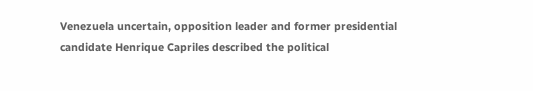Venezuela uncertain, opposition leader and former presidential candidate Henrique Capriles described the political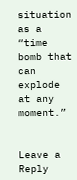situation as a “time bomb that can explode at any moment.”


Leave a Reply